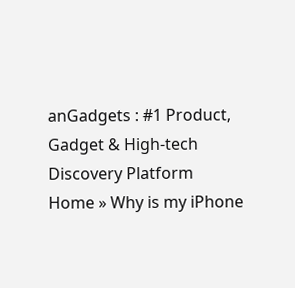anGadgets : #1 Product, Gadget & High-tech Discovery Platform
Home » Why is my iPhone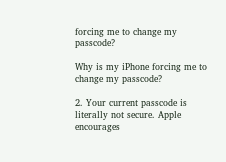forcing me to change my passcode?

Why is my iPhone forcing me to change my passcode?

2. Your current passcode is literally not secure. Apple encourages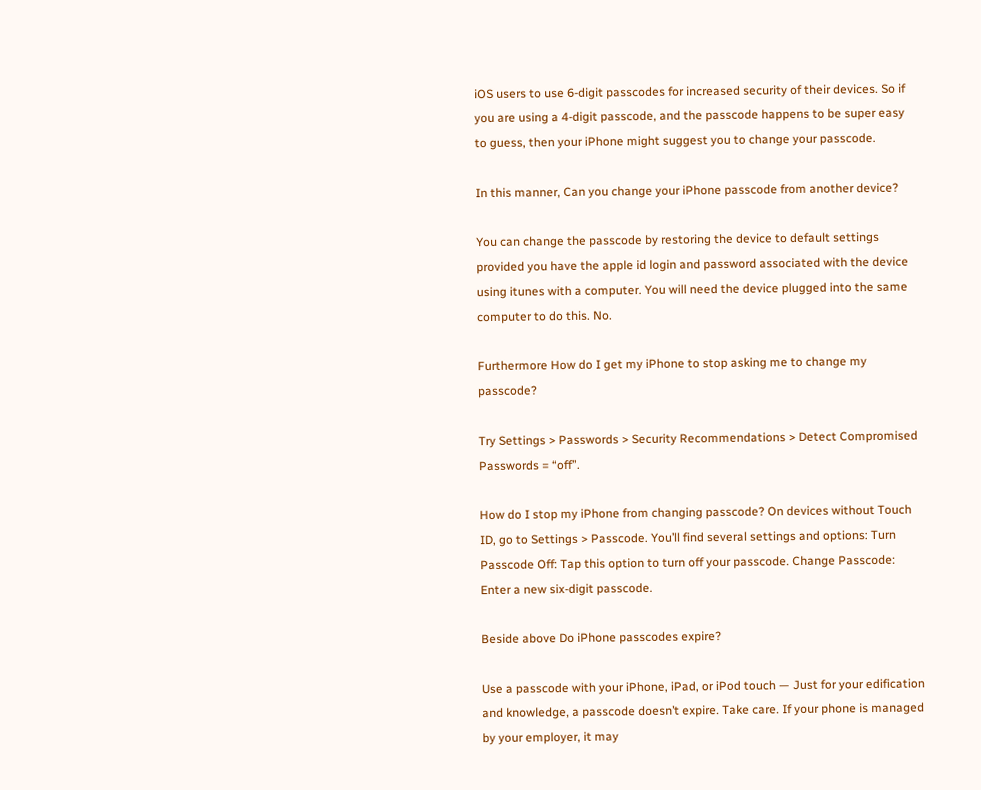iOS users to use 6-digit passcodes for increased security of their devices. So if you are using a 4-digit passcode, and the passcode happens to be super easy to guess, then your iPhone might suggest you to change your passcode.

In this manner, Can you change your iPhone passcode from another device?

You can change the passcode by restoring the device to default settings provided you have the apple id login and password associated with the device using itunes with a computer. You will need the device plugged into the same computer to do this. No.

Furthermore How do I get my iPhone to stop asking me to change my passcode?

Try Settings > Passwords > Security Recommendations > Detect Compromised Passwords = “off”.

How do I stop my iPhone from changing passcode? On devices without Touch ID, go to Settings > Passcode. You’ll find several settings and options: Turn Passcode Off: Tap this option to turn off your passcode. Change Passcode: Enter a new six-digit passcode.

Beside above Do iPhone passcodes expire?

Use a passcode with your iPhone, iPad, or iPod touch — Just for your edification and knowledge, a passcode doesn’t expire. Take care. If your phone is managed by your employer, it may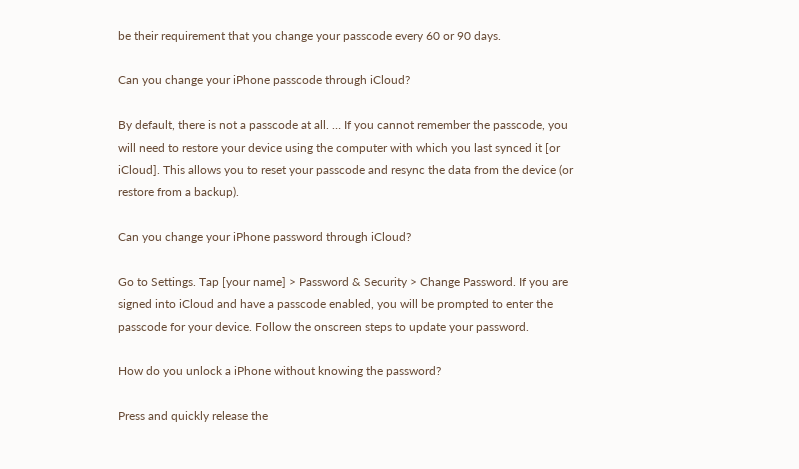be their requirement that you change your passcode every 60 or 90 days.

Can you change your iPhone passcode through iCloud?

By default, there is not a passcode at all. … If you cannot remember the passcode, you will need to restore your device using the computer with which you last synced it [or iCloud]. This allows you to reset your passcode and resync the data from the device (or restore from a backup).

Can you change your iPhone password through iCloud?

Go to Settings. Tap [your name] > Password & Security > Change Password. If you are signed into iCloud and have a passcode enabled, you will be prompted to enter the passcode for your device. Follow the onscreen steps to update your password.

How do you unlock a iPhone without knowing the password?

Press and quickly release the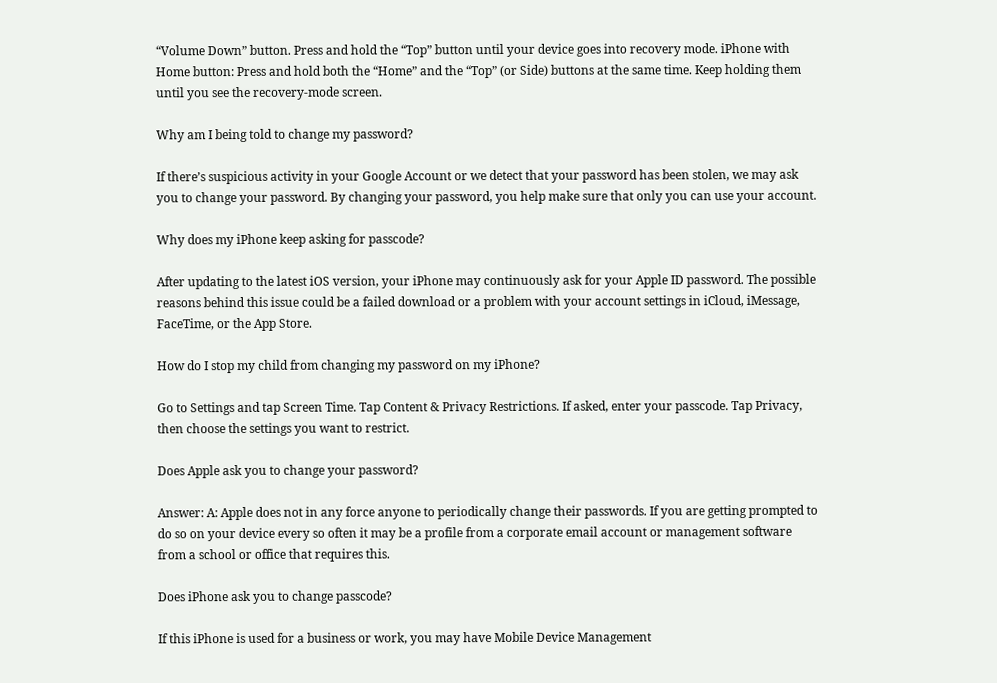“Volume Down” button. Press and hold the “Top” button until your device goes into recovery mode. iPhone with Home button: Press and hold both the “Home” and the “Top” (or Side) buttons at the same time. Keep holding them until you see the recovery-mode screen.

Why am I being told to change my password?

If there’s suspicious activity in your Google Account or we detect that your password has been stolen, we may ask you to change your password. By changing your password, you help make sure that only you can use your account.

Why does my iPhone keep asking for passcode?

After updating to the latest iOS version, your iPhone may continuously ask for your Apple ID password. The possible reasons behind this issue could be a failed download or a problem with your account settings in iCloud, iMessage, FaceTime, or the App Store.

How do I stop my child from changing my password on my iPhone?

Go to Settings and tap Screen Time. Tap Content & Privacy Restrictions. If asked, enter your passcode. Tap Privacy, then choose the settings you want to restrict.

Does Apple ask you to change your password?

Answer: A: Apple does not in any force anyone to periodically change their passwords. If you are getting prompted to do so on your device every so often it may be a profile from a corporate email account or management software from a school or office that requires this.

Does iPhone ask you to change passcode?

If this iPhone is used for a business or work, you may have Mobile Device Management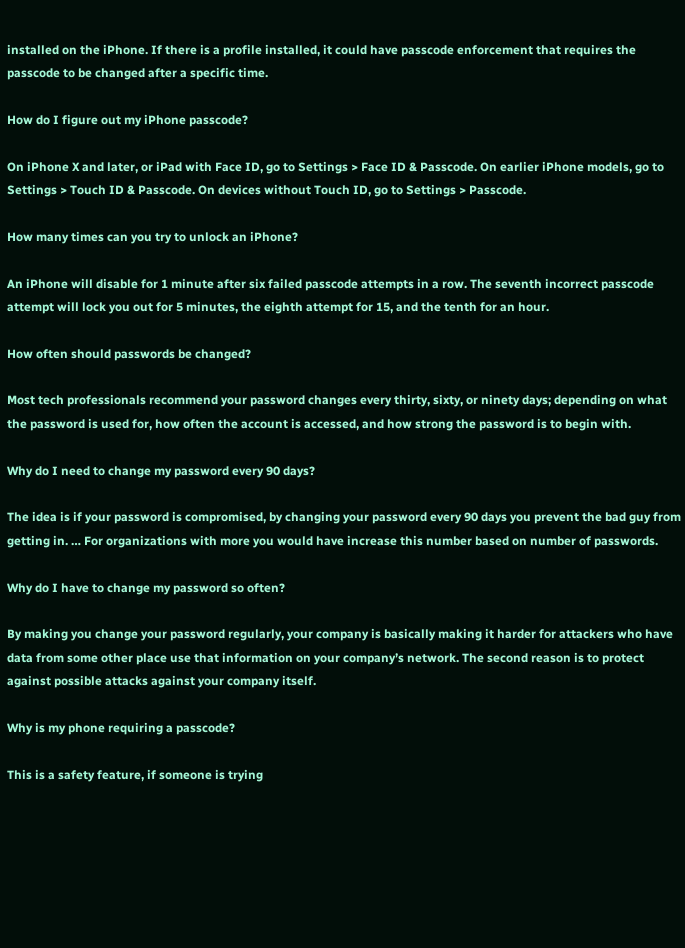installed on the iPhone. If there is a profile installed, it could have passcode enforcement that requires the passcode to be changed after a specific time.

How do I figure out my iPhone passcode?

On iPhone X and later, or iPad with Face ID, go to Settings > Face ID & Passcode. On earlier iPhone models, go to Settings > Touch ID & Passcode. On devices without Touch ID, go to Settings > Passcode.

How many times can you try to unlock an iPhone?

An iPhone will disable for 1 minute after six failed passcode attempts in a row. The seventh incorrect passcode attempt will lock you out for 5 minutes, the eighth attempt for 15, and the tenth for an hour.

How often should passwords be changed?

Most tech professionals recommend your password changes every thirty, sixty, or ninety days; depending on what the password is used for, how often the account is accessed, and how strong the password is to begin with.

Why do I need to change my password every 90 days?

The idea is if your password is compromised, by changing your password every 90 days you prevent the bad guy from getting in. … For organizations with more you would have increase this number based on number of passwords.

Why do I have to change my password so often?

By making you change your password regularly, your company is basically making it harder for attackers who have data from some other place use that information on your company’s network. The second reason is to protect against possible attacks against your company itself.

Why is my phone requiring a passcode?

This is a safety feature, if someone is trying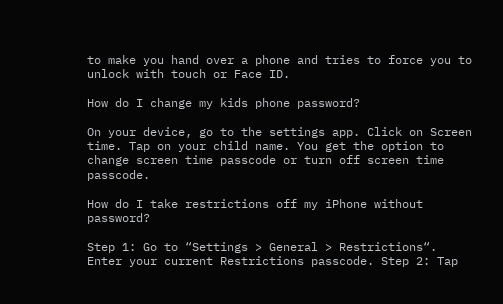to make you hand over a phone and tries to force you to unlock with touch or Face ID.

How do I change my kids phone password?

On your device, go to the settings app. Click on Screen time. Tap on your child name. You get the option to change screen time passcode or turn off screen time passcode.

How do I take restrictions off my iPhone without password?

Step 1: Go to “Settings > General > Restrictions“. Enter your current Restrictions passcode. Step 2: Tap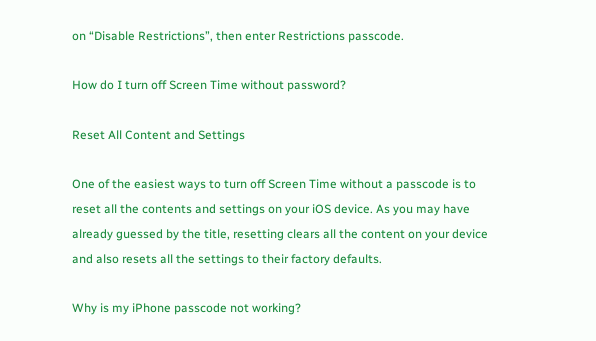on “Disable Restrictions”, then enter Restrictions passcode.

How do I turn off Screen Time without password?

Reset All Content and Settings

One of the easiest ways to turn off Screen Time without a passcode is to reset all the contents and settings on your iOS device. As you may have already guessed by the title, resetting clears all the content on your device and also resets all the settings to their factory defaults.

Why is my iPhone passcode not working?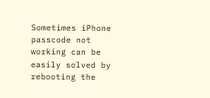Sometimes iPhone passcode not working can be easily solved by rebooting the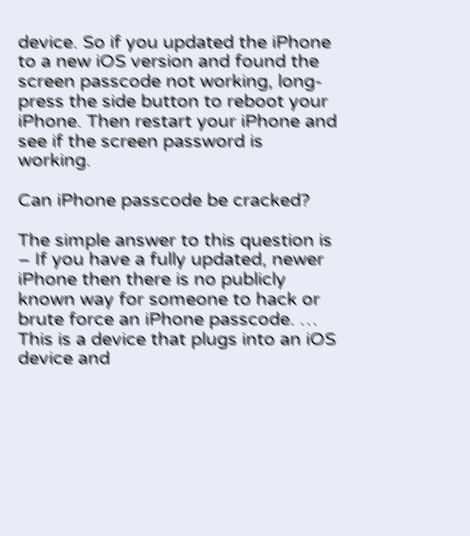device. So if you updated the iPhone to a new iOS version and found the screen passcode not working, long-press the side button to reboot your iPhone. Then restart your iPhone and see if the screen password is working.

Can iPhone passcode be cracked?

The simple answer to this question is – If you have a fully updated, newer iPhone then there is no publicly known way for someone to hack or brute force an iPhone passcode. … This is a device that plugs into an iOS device and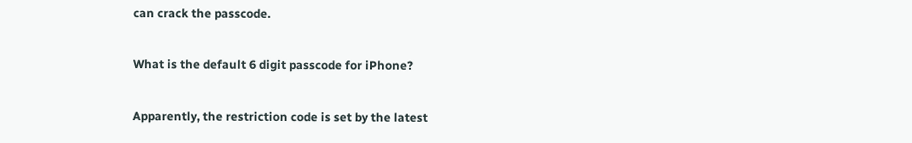can crack the passcode.

What is the default 6 digit passcode for iPhone?

Apparently, the restriction code is set by the latest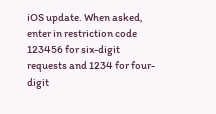iOS update. When asked, enter in restriction code 123456 for six-digit requests and 1234 for four-digit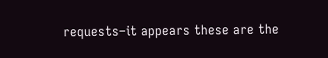requests–it appears these are the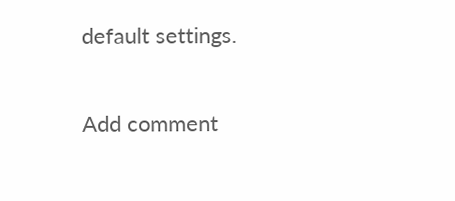default settings.

Add comment